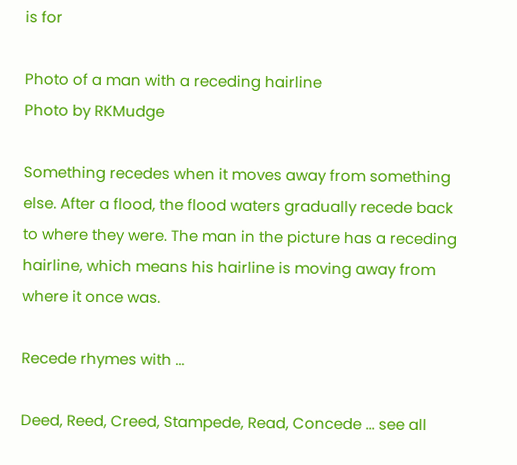is for

Photo of a man with a receding hairline
Photo by RKMudge

Something recedes when it moves away from something else. After a flood, the flood waters gradually recede back to where they were. The man in the picture has a receding hairline, which means his hairline is moving away from where it once was.

Recede rhymes with ...

Deed, Reed, Creed, Stampede, Read, Concede ... see all